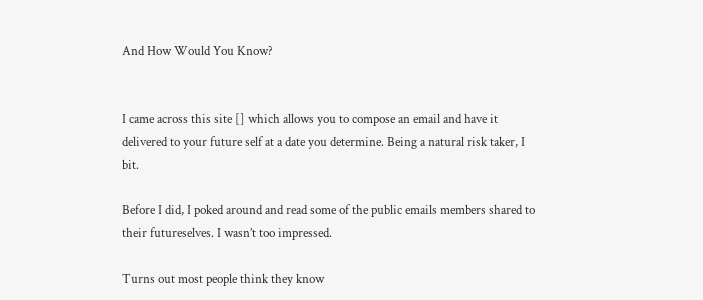And How Would You Know?


I came across this site [] which allows you to compose an email and have it delivered to your future self at a date you determine. Being a natural risk taker, I bit.

Before I did, I poked around and read some of the public emails members shared to their futureselves. I wasn’t too impressed.

Turns out most people think they know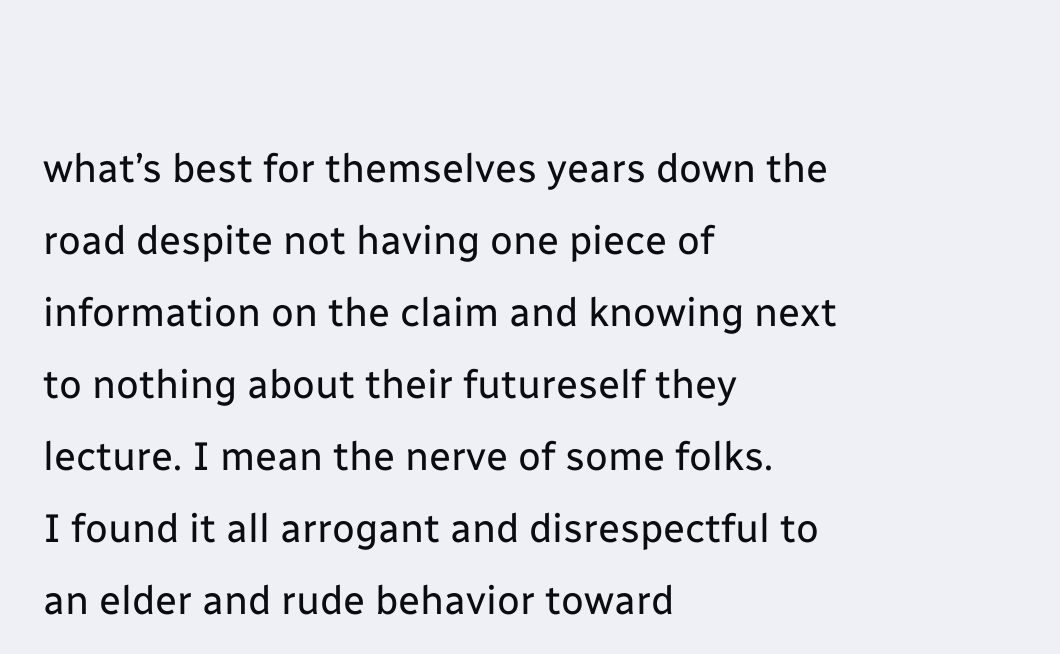what’s best for themselves years down the road despite not having one piece of information on the claim and knowing next to nothing about their futureself they lecture. I mean the nerve of some folks.
I found it all arrogant and disrespectful to an elder and rude behavior toward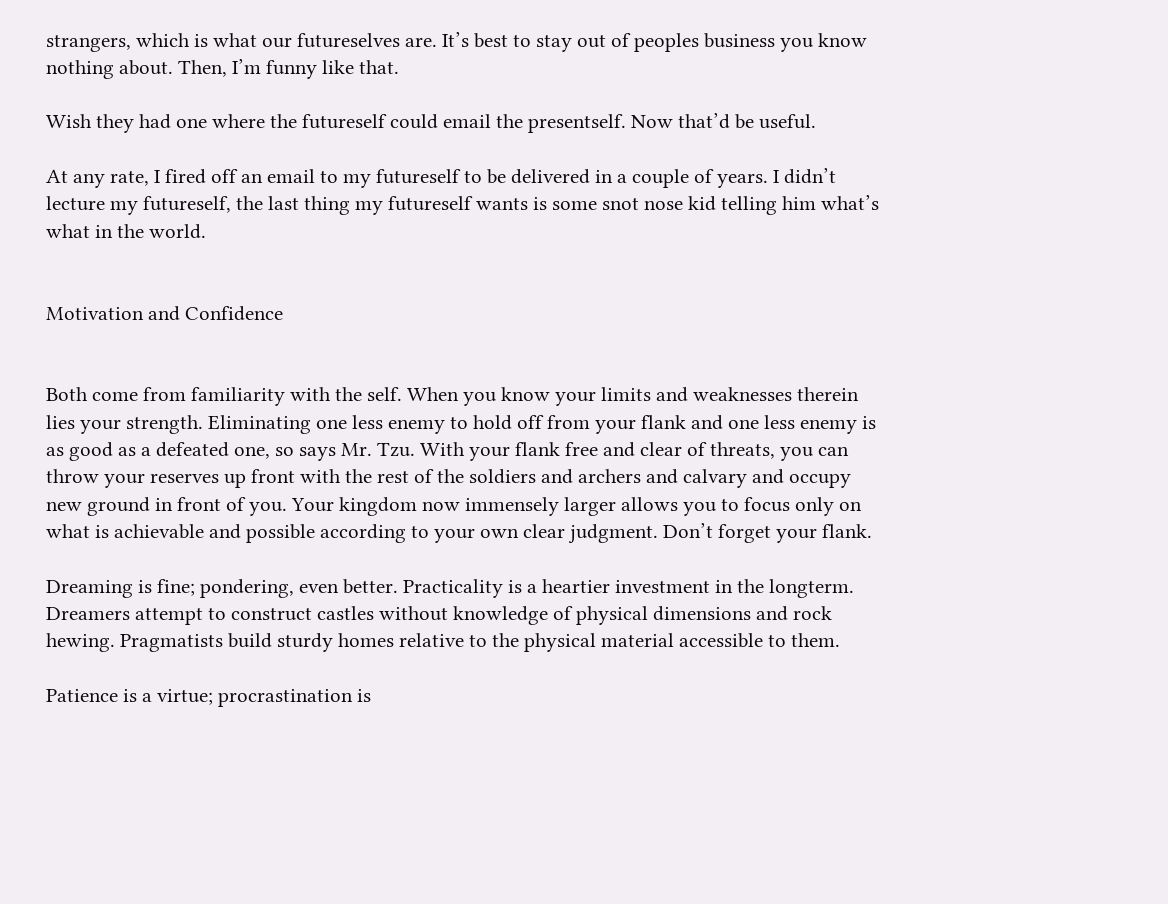strangers, which is what our futureselves are. It’s best to stay out of peoples business you know nothing about. Then, I’m funny like that.

Wish they had one where the futureself could email the presentself. Now that’d be useful.

At any rate, I fired off an email to my futureself to be delivered in a couple of years. I didn’t lecture my futureself, the last thing my futureself wants is some snot nose kid telling him what’s what in the world.


Motivation and Confidence


Both come from familiarity with the self. When you know your limits and weaknesses therein lies your strength. Eliminating one less enemy to hold off from your flank and one less enemy is as good as a defeated one, so says Mr. Tzu. With your flank free and clear of threats, you can throw your reserves up front with the rest of the soldiers and archers and calvary and occupy new ground in front of you. Your kingdom now immensely larger allows you to focus only on what is achievable and possible according to your own clear judgment. Don’t forget your flank.

Dreaming is fine; pondering, even better. Practicality is a heartier investment in the longterm. Dreamers attempt to construct castles without knowledge of physical dimensions and rock hewing. Pragmatists build sturdy homes relative to the physical material accessible to them.

Patience is a virtue; procrastination is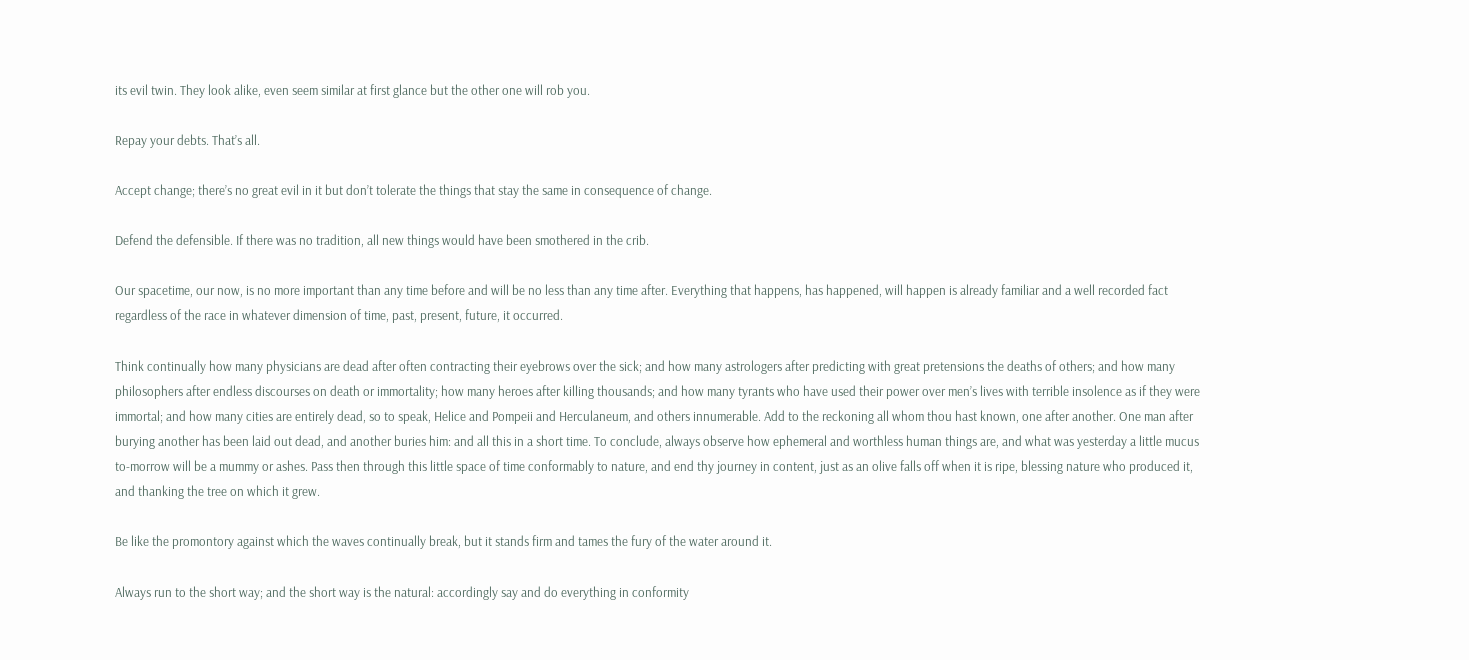its evil twin. They look alike, even seem similar at first glance but the other one will rob you.

Repay your debts. That’s all.

Accept change; there’s no great evil in it but don’t tolerate the things that stay the same in consequence of change.

Defend the defensible. If there was no tradition, all new things would have been smothered in the crib.

Our spacetime, our now, is no more important than any time before and will be no less than any time after. Everything that happens, has happened, will happen is already familiar and a well recorded fact regardless of the race in whatever dimension of time, past, present, future, it occurred.

Think continually how many physicians are dead after often contracting their eyebrows over the sick; and how many astrologers after predicting with great pretensions the deaths of others; and how many philosophers after endless discourses on death or immortality; how many heroes after killing thousands; and how many tyrants who have used their power over men’s lives with terrible insolence as if they were immortal; and how many cities are entirely dead, so to speak, Helice and Pompeii and Herculaneum, and others innumerable. Add to the reckoning all whom thou hast known, one after another. One man after burying another has been laid out dead, and another buries him: and all this in a short time. To conclude, always observe how ephemeral and worthless human things are, and what was yesterday a little mucus to-morrow will be a mummy or ashes. Pass then through this little space of time conformably to nature, and end thy journey in content, just as an olive falls off when it is ripe, blessing nature who produced it, and thanking the tree on which it grew.

Be like the promontory against which the waves continually break, but it stands firm and tames the fury of the water around it.

Always run to the short way; and the short way is the natural: accordingly say and do everything in conformity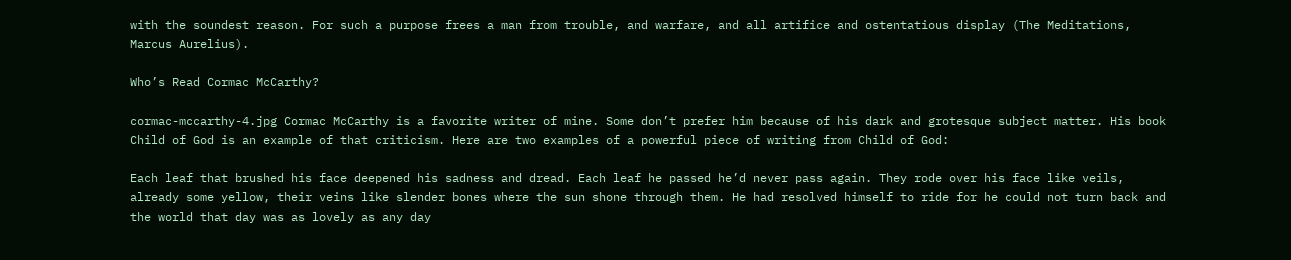with the soundest reason. For such a purpose frees a man from trouble, and warfare, and all artifice and ostentatious display (The Meditations, Marcus Aurelius).

Who’s Read Cormac McCarthy?

cormac-mccarthy-4.jpg Cormac McCarthy is a favorite writer of mine. Some don’t prefer him because of his dark and grotesque subject matter. His book Child of God is an example of that criticism. Here are two examples of a powerful piece of writing from Child of God:

Each leaf that brushed his face deepened his sadness and dread. Each leaf he passed he’d never pass again. They rode over his face like veils, already some yellow, their veins like slender bones where the sun shone through them. He had resolved himself to ride for he could not turn back and the world that day was as lovely as any day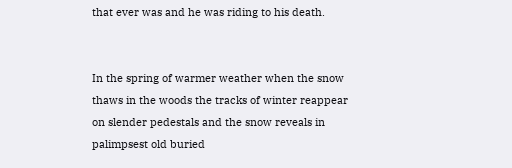that ever was and he was riding to his death.


In the spring of warmer weather when the snow thaws in the woods the tracks of winter reappear on slender pedestals and the snow reveals in palimpsest old buried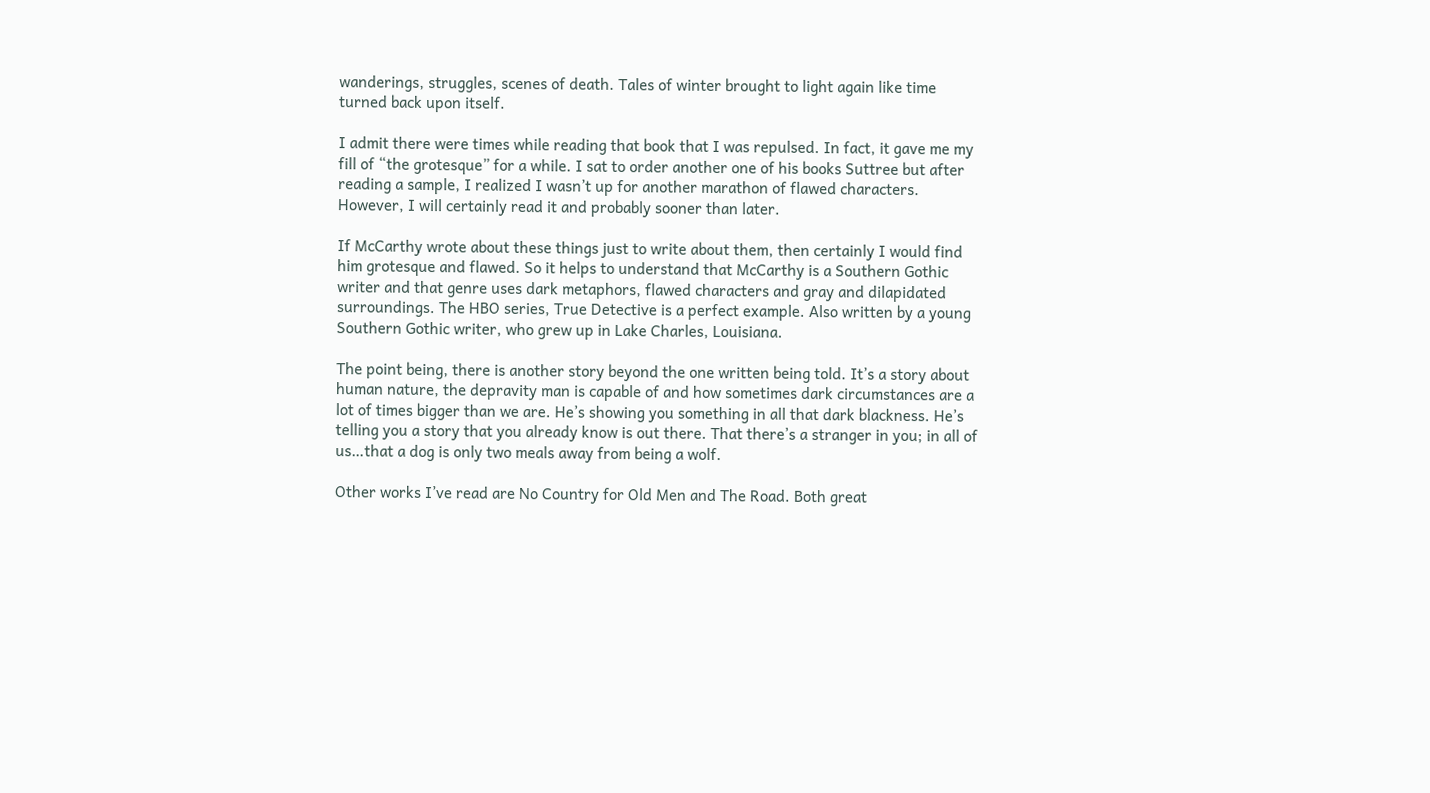wanderings, struggles, scenes of death. Tales of winter brought to light again like time turned back upon itself.

I admit there were times while reading that book that I was repulsed. In fact, it gave me my fill of “the grotesque” for a while. I sat to order another one of his books Suttree but after reading a sample, I realized I wasn’t up for another marathon of flawed characters. However, I will certainly read it and probably sooner than later.

If McCarthy wrote about these things just to write about them, then certainly I would find him grotesque and flawed. So it helps to understand that McCarthy is a Southern Gothic writer and that genre uses dark metaphors, flawed characters and gray and dilapidated surroundings. The HBO series, True Detective is a perfect example. Also written by a young Southern Gothic writer, who grew up in Lake Charles, Louisiana.

The point being, there is another story beyond the one written being told. It’s a story about human nature, the depravity man is capable of and how sometimes dark circumstances are a lot of times bigger than we are. He’s showing you something in all that dark blackness. He’s telling you a story that you already know is out there. That there’s a stranger in you; in all of us…that a dog is only two meals away from being a wolf.

Other works I’ve read are No Country for Old Men and The Road. Both great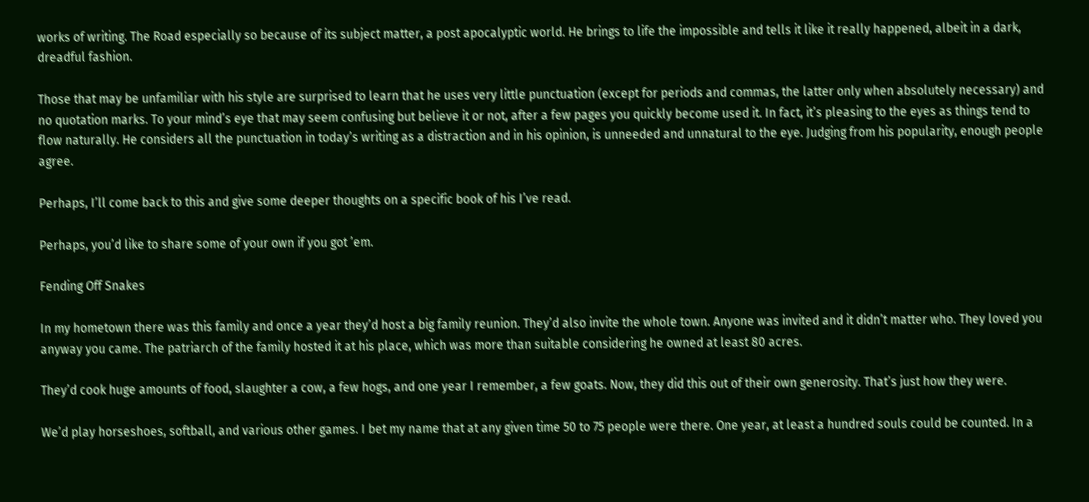works of writing. The Road especially so because of its subject matter, a post apocalyptic world. He brings to life the impossible and tells it like it really happened, albeit in a dark, dreadful fashion.

Those that may be unfamiliar with his style are surprised to learn that he uses very little punctuation (except for periods and commas, the latter only when absolutely necessary) and no quotation marks. To your mind’s eye that may seem confusing but believe it or not, after a few pages you quickly become used it. In fact, it’s pleasing to the eyes as things tend to flow naturally. He considers all the punctuation in today’s writing as a distraction and in his opinion, is unneeded and unnatural to the eye. Judging from his popularity, enough people agree.

Perhaps, I’ll come back to this and give some deeper thoughts on a specific book of his I’ve read.

Perhaps, you’d like to share some of your own if you got ’em.

Fending Off Snakes

In my hometown there was this family and once a year they’d host a big family reunion. They’d also invite the whole town. Anyone was invited and it didn’t matter who. They loved you anyway you came. The patriarch of the family hosted it at his place, which was more than suitable considering he owned at least 80 acres.

They’d cook huge amounts of food, slaughter a cow, a few hogs, and one year I remember, a few goats. Now, they did this out of their own generosity. That’s just how they were.

We’d play horseshoes, softball, and various other games. I bet my name that at any given time 50 to 75 people were there. One year, at least a hundred souls could be counted. In a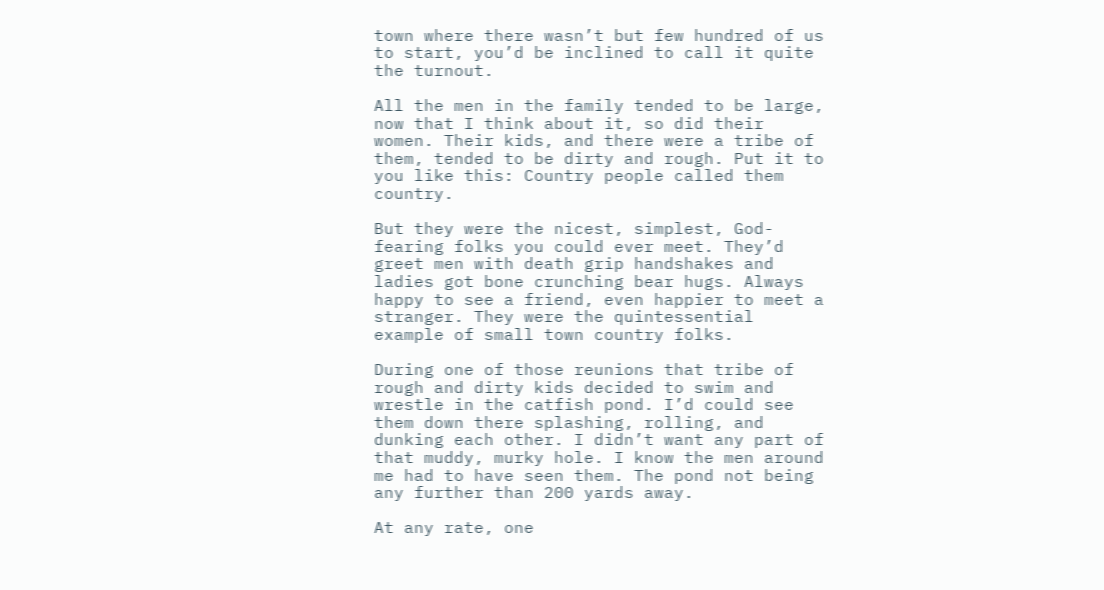town where there wasn’t but few hundred of us to start, you’d be inclined to call it quite the turnout.

All the men in the family tended to be large, now that I think about it, so did their women. Their kids, and there were a tribe of them, tended to be dirty and rough. Put it to you like this: Country people called them country.

But they were the nicest, simplest, God-fearing folks you could ever meet. They’d greet men with death grip handshakes and ladies got bone crunching bear hugs. Always happy to see a friend, even happier to meet a stranger. They were the quintessential example of small town country folks.

During one of those reunions that tribe of rough and dirty kids decided to swim and wrestle in the catfish pond. I’d could see them down there splashing, rolling, and dunking each other. I didn’t want any part of that muddy, murky hole. I know the men around me had to have seen them. The pond not being any further than 200 yards away.

At any rate, one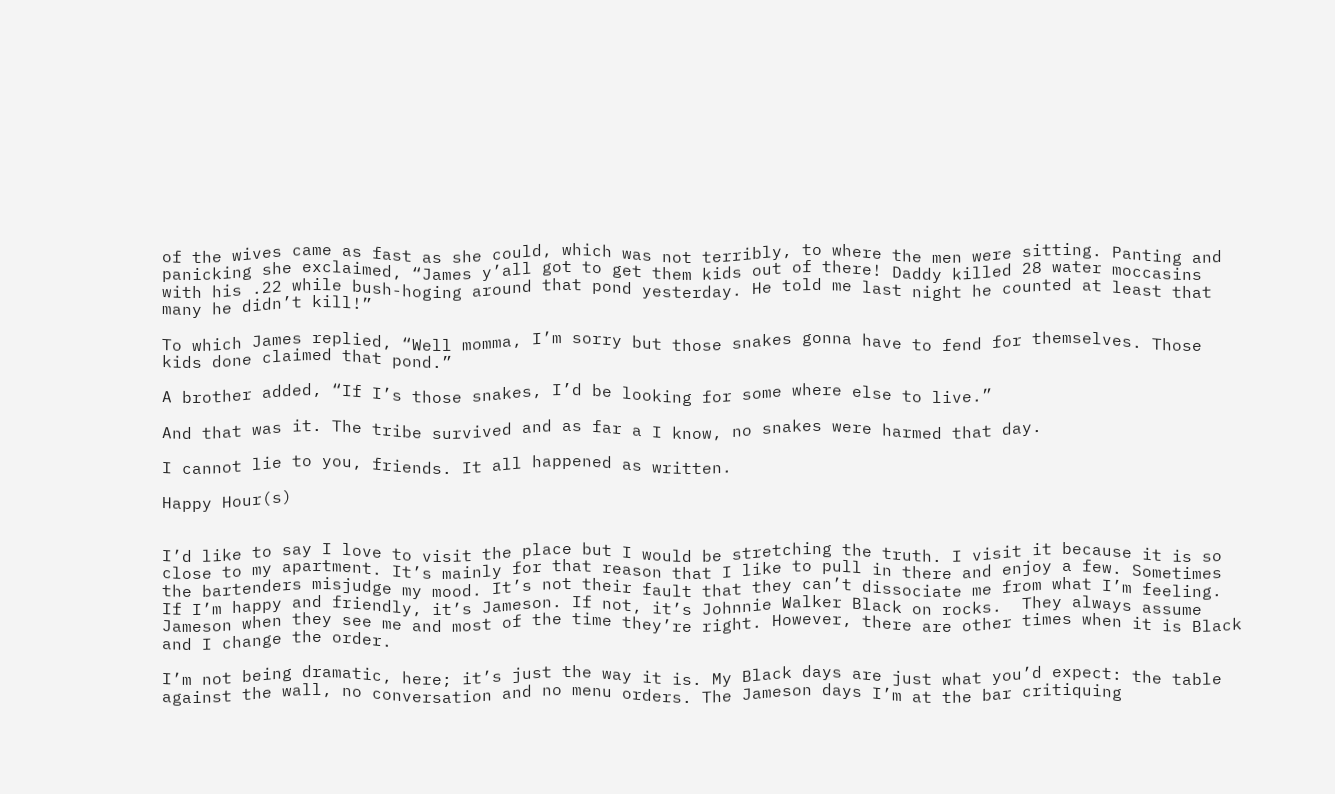of the wives came as fast as she could, which was not terribly, to where the men were sitting. Panting and panicking she exclaimed, “James y’all got to get them kids out of there! Daddy killed 28 water moccasins with his .22 while bush-hoging around that pond yesterday. He told me last night he counted at least that many he didn’t kill!”

To which James replied, “Well momma, I’m sorry but those snakes gonna have to fend for themselves. Those kids done claimed that pond.”

A brother added, “If I’s those snakes, I’d be looking for some where else to live.”

And that was it. The tribe survived and as far a I know, no snakes were harmed that day.

I cannot lie to you, friends. It all happened as written.

Happy Hour(s)


I’d like to say I love to visit the place but I would be stretching the truth. I visit it because it is so close to my apartment. It’s mainly for that reason that I like to pull in there and enjoy a few. Sometimes the bartenders misjudge my mood. It’s not their fault that they can’t dissociate me from what I’m feeling. If I’m happy and friendly, it’s Jameson. If not, it’s Johnnie Walker Black on rocks.  They always assume Jameson when they see me and most of the time they’re right. However, there are other times when it is Black and I change the order.

I’m not being dramatic, here; it’s just the way it is. My Black days are just what you’d expect: the table against the wall, no conversation and no menu orders. The Jameson days I’m at the bar critiquing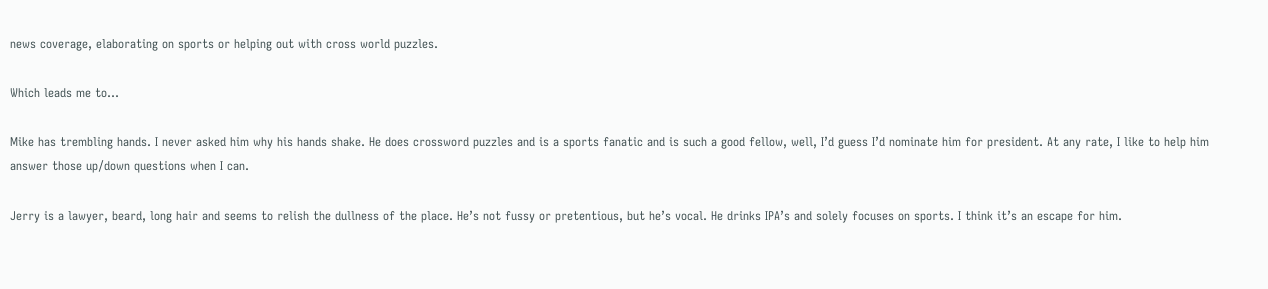news coverage, elaborating on sports or helping out with cross world puzzles.

Which leads me to…

Mike has trembling hands. I never asked him why his hands shake. He does crossword puzzles and is a sports fanatic and is such a good fellow, well, I’d guess I’d nominate him for president. At any rate, I like to help him answer those up/down questions when I can.

Jerry is a lawyer, beard, long hair and seems to relish the dullness of the place. He’s not fussy or pretentious, but he’s vocal. He drinks IPA’s and solely focuses on sports. I think it’s an escape for him.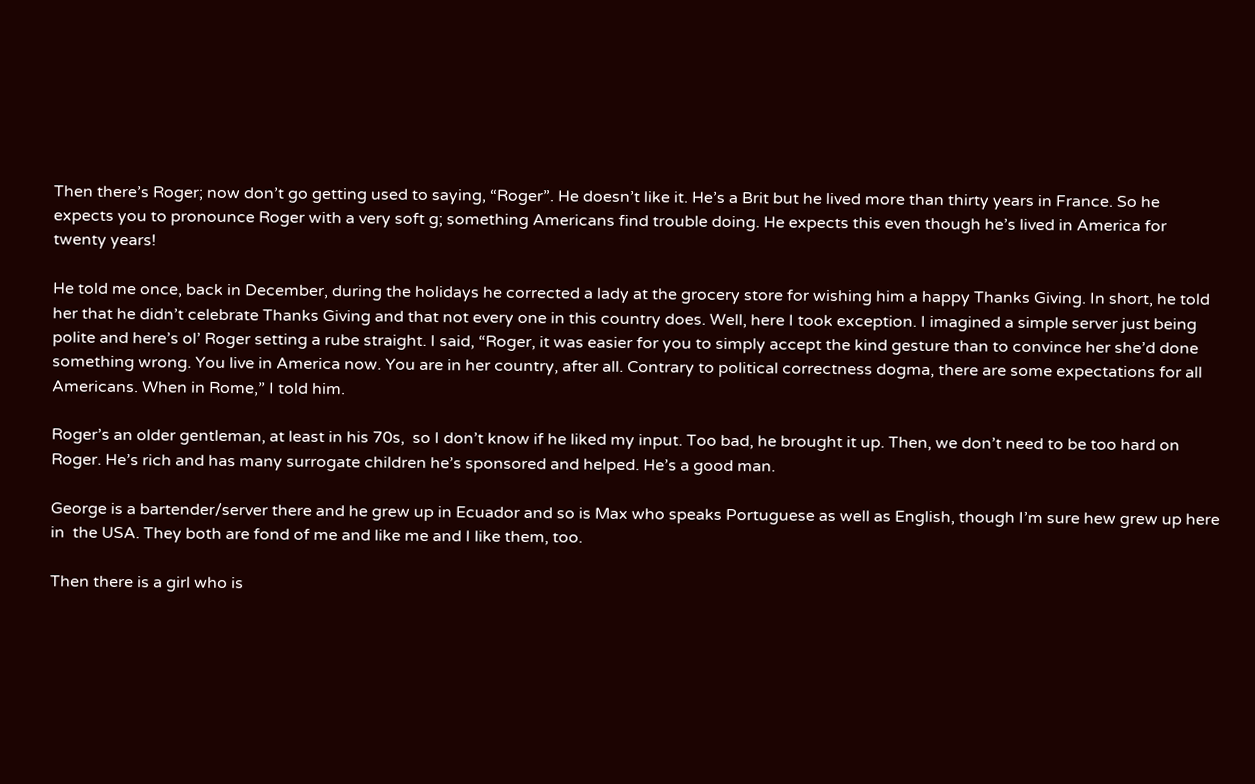Then there’s Roger; now don’t go getting used to saying, “Roger”. He doesn’t like it. He’s a Brit but he lived more than thirty years in France. So he expects you to pronounce Roger with a very soft g; something Americans find trouble doing. He expects this even though he’s lived in America for twenty years!

He told me once, back in December, during the holidays he corrected a lady at the grocery store for wishing him a happy Thanks Giving. In short, he told her that he didn’t celebrate Thanks Giving and that not every one in this country does. Well, here I took exception. I imagined a simple server just being polite and here’s ol’ Roger setting a rube straight. I said, “Roger, it was easier for you to simply accept the kind gesture than to convince her she’d done something wrong. You live in America now. You are in her country, after all. Contrary to political correctness dogma, there are some expectations for all Americans. When in Rome,” I told him.

Roger’s an older gentleman, at least in his 70s,  so I don’t know if he liked my input. Too bad, he brought it up. Then, we don’t need to be too hard on Roger. He’s rich and has many surrogate children he’s sponsored and helped. He’s a good man.

George is a bartender/server there and he grew up in Ecuador and so is Max who speaks Portuguese as well as English, though I’m sure hew grew up here in  the USA. They both are fond of me and like me and I like them, too.

Then there is a girl who is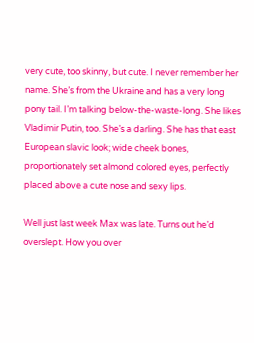very cute, too skinny, but cute. I never remember her name. She’s from the Ukraine and has a very long pony tail. I’m talking below-the-waste-long. She likes Vladimir Putin, too. She’s a darling. She has that east European slavic look; wide cheek bones, proportionately set almond colored eyes, perfectly placed above a cute nose and sexy lips.

Well just last week Max was late. Turns out he’d overslept. How you over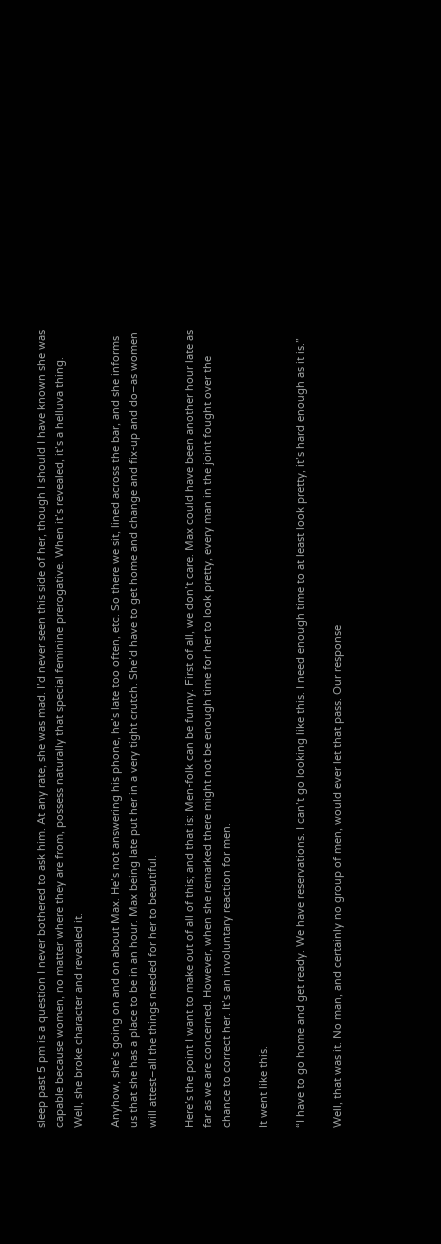sleep past 5 pm is a question I never bothered to ask him. At any rate, she was mad. I’d never seen this side of her, though I should I have known she was capable because women, no matter where they are from, possess naturally that special feminine prerogative. When it’s revealed, it’s a helluva thing. Well, she broke character and revealed it.

Anyhow, she’s going on and on about Max. He’s not answering his phone, he’s late too often, etc. So there we sit, lined across the bar, and she informs us that she has a place to be in an hour. Max being late put her in a very tight crutch. She’d have to get home and change and fix-up and do–as women will attest–all the things needed for her to beautiful.

Here’s the point I want to make out of all of this; and that is: Men-folk can be funny. First of all, we don’t care. Max could have been another hour late as far as we are concerned. However, when she remarked there might not be enough time for her to look pretty, every man in the joint fought over the chance to correct her. It’s an involuntary reaction for men.

It went like this.

“I have to go home and get ready. We have reservations. I can’t go looking like this. I need enough time to at least look pretty, it’s hard enough as it is.”

Well, that was it. No man, and certainly no group of men, would ever let that pass. Our response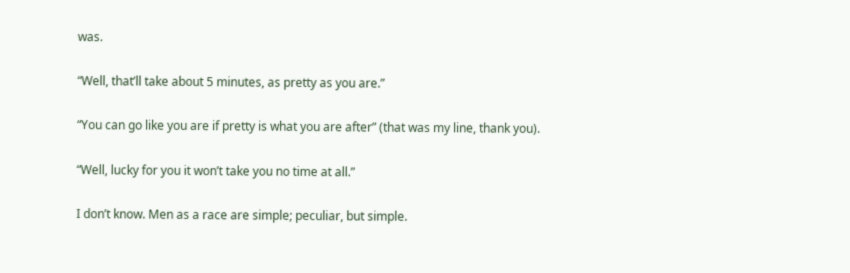was.

“Well, that’ll take about 5 minutes, as pretty as you are.”

“You can go like you are if pretty is what you are after” (that was my line, thank you).

“Well, lucky for you it won’t take you no time at all.”

I don’t know. Men as a race are simple; peculiar, but simple.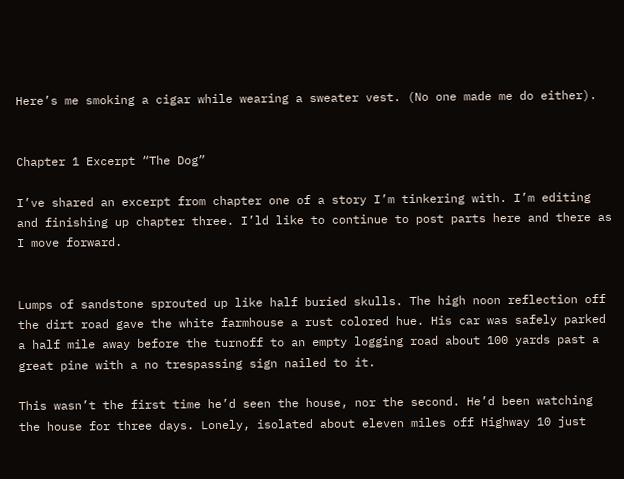Here’s me smoking a cigar while wearing a sweater vest. (No one made me do either).


Chapter 1 Excerpt “The Dog”

I’ve shared an excerpt from chapter one of a story I’m tinkering with. I’m editing and finishing up chapter three. I’ld like to continue to post parts here and there as I move forward.


Lumps of sandstone sprouted up like half buried skulls. The high noon reflection off the dirt road gave the white farmhouse a rust colored hue. His car was safely parked a half mile away before the turnoff to an empty logging road about 100 yards past a great pine with a no trespassing sign nailed to it.

This wasn’t the first time he’d seen the house, nor the second. He’d been watching the house for three days. Lonely, isolated about eleven miles off Highway 10 just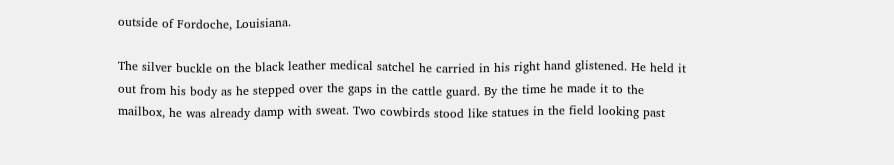outside of Fordoche, Louisiana.

The silver buckle on the black leather medical satchel he carried in his right hand glistened. He held it out from his body as he stepped over the gaps in the cattle guard. By the time he made it to the mailbox, he was already damp with sweat. Two cowbirds stood like statues in the field looking past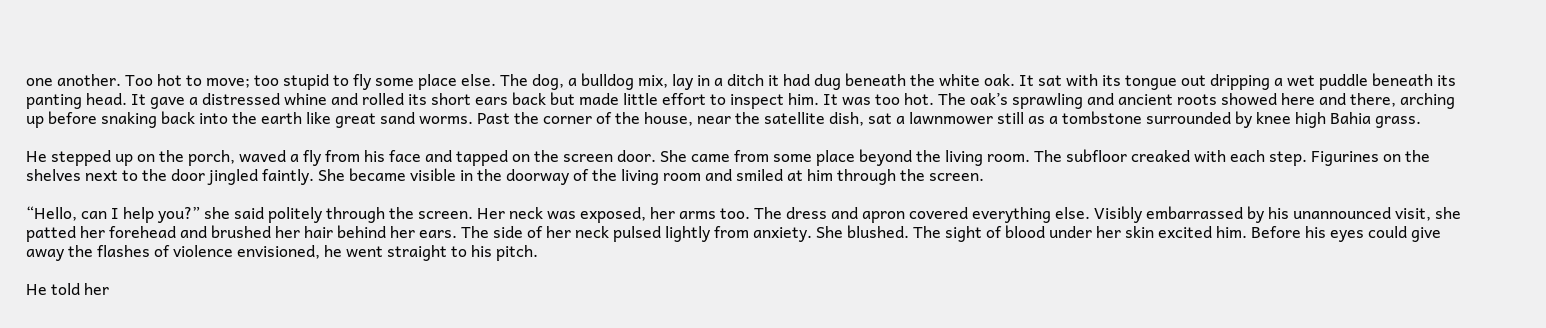one another. Too hot to move; too stupid to fly some place else. The dog, a bulldog mix, lay in a ditch it had dug beneath the white oak. It sat with its tongue out dripping a wet puddle beneath its panting head. It gave a distressed whine and rolled its short ears back but made little effort to inspect him. It was too hot. The oak’s sprawling and ancient roots showed here and there, arching up before snaking back into the earth like great sand worms. Past the corner of the house, near the satellite dish, sat a lawnmower still as a tombstone surrounded by knee high Bahia grass.

He stepped up on the porch, waved a fly from his face and tapped on the screen door. She came from some place beyond the living room. The subfloor creaked with each step. Figurines on the shelves next to the door jingled faintly. She became visible in the doorway of the living room and smiled at him through the screen.

“Hello, can I help you?” she said politely through the screen. Her neck was exposed, her arms too. The dress and apron covered everything else. Visibly embarrassed by his unannounced visit, she patted her forehead and brushed her hair behind her ears. The side of her neck pulsed lightly from anxiety. She blushed. The sight of blood under her skin excited him. Before his eyes could give away the flashes of violence envisioned, he went straight to his pitch.

He told her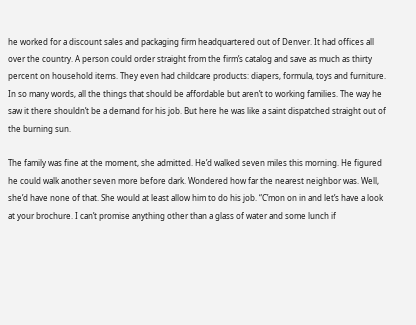he worked for a discount sales and packaging firm headquartered out of Denver. It had offices all over the country. A person could order straight from the firm’s catalog and save as much as thirty percent on household items. They even had childcare products: diapers, formula, toys and furniture. In so many words, all the things that should be affordable but aren’t to working families. The way he saw it there shouldn’t be a demand for his job. But here he was like a saint dispatched straight out of the burning sun.

The family was fine at the moment, she admitted. He’d walked seven miles this morning. He figured he could walk another seven more before dark. Wondered how far the nearest neighbor was. Well, she’d have none of that. She would at least allow him to do his job. “C’mon on in and let’s have a look at your brochure. I can’t promise anything other than a glass of water and some lunch if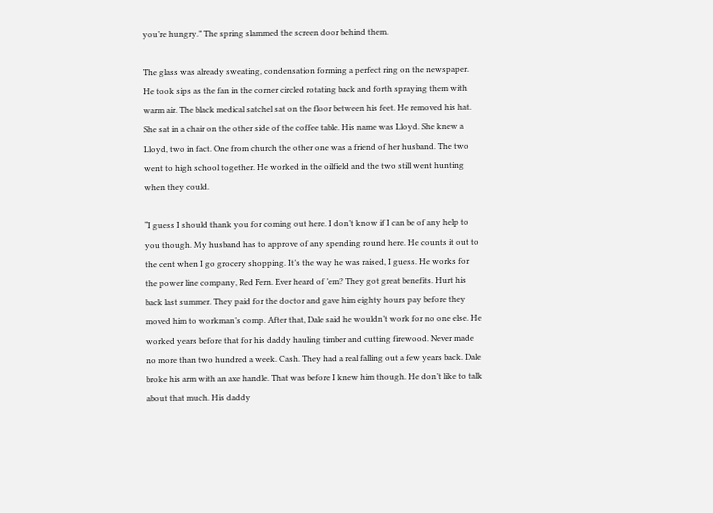you’re hungry.” The spring slammed the screen door behind them.

The glass was already sweating, condensation forming a perfect ring on the newspaper. He took sips as the fan in the corner circled rotating back and forth spraying them with warm air. The black medical satchel sat on the floor between his feet. He removed his hat. She sat in a chair on the other side of the coffee table. His name was Lloyd. She knew a Lloyd, two in fact. One from church the other one was a friend of her husband. The two went to high school together. He worked in the oilfield and the two still went hunting when they could.

“I guess I should thank you for coming out here. I don’t know if I can be of any help to you though. My husband has to approve of any spending round here. He counts it out to the cent when I go grocery shopping. It’s the way he was raised, I guess. He works for the power line company, Red Fern. Ever heard of ’em? They got great benefits. Hurt his back last summer. They paid for the doctor and gave him eighty hours pay before they moved him to workman’s comp. After that, Dale said he wouldn’t work for no one else. He worked years before that for his daddy hauling timber and cutting firewood. Never made no more than two hundred a week. Cash. They had a real falling out a few years back. Dale broke his arm with an axe handle. That was before I knew him though. He don’t like to talk about that much. His daddy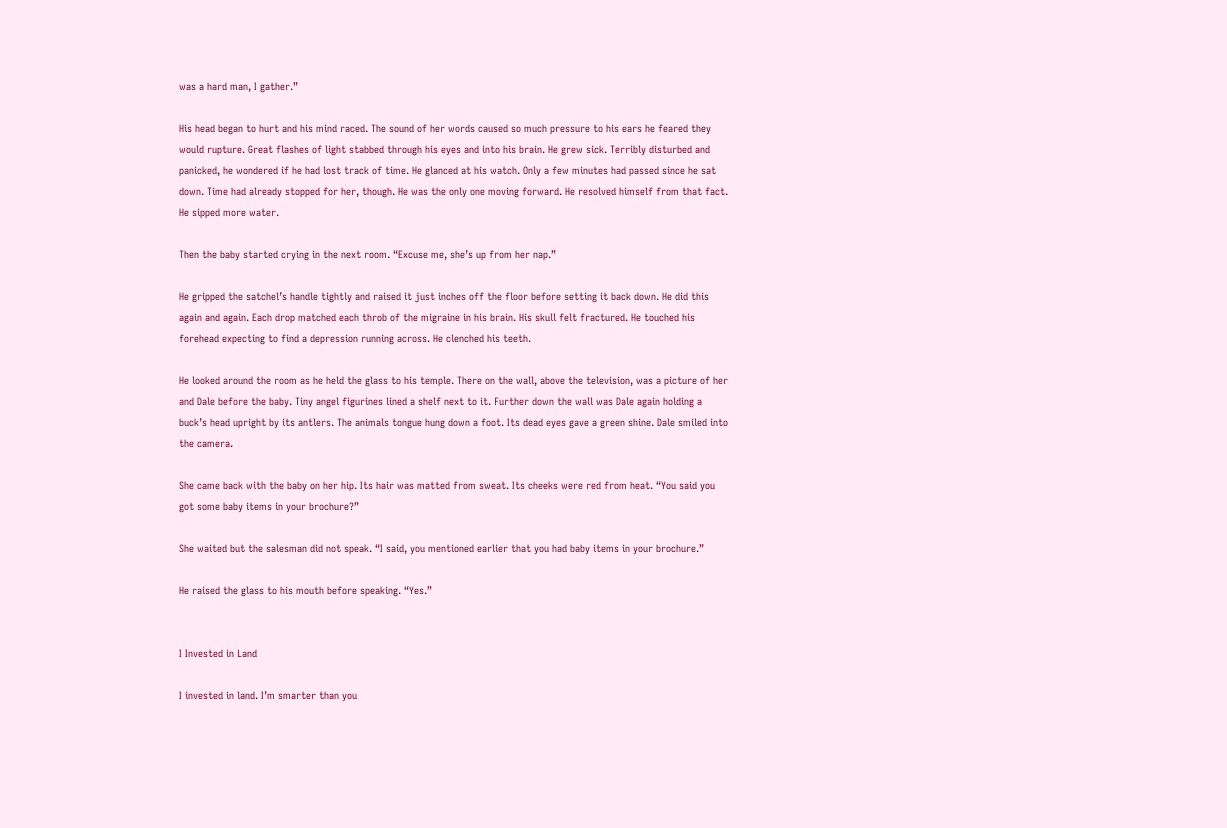was a hard man, I gather.”

His head began to hurt and his mind raced. The sound of her words caused so much pressure to his ears he feared they would rupture. Great flashes of light stabbed through his eyes and into his brain. He grew sick. Terribly disturbed and panicked, he wondered if he had lost track of time. He glanced at his watch. Only a few minutes had passed since he sat down. Time had already stopped for her, though. He was the only one moving forward. He resolved himself from that fact. He sipped more water.

Then the baby started crying in the next room. “Excuse me, she’s up from her nap.”

He gripped the satchel’s handle tightly and raised it just inches off the floor before setting it back down. He did this again and again. Each drop matched each throb of the migraine in his brain. His skull felt fractured. He touched his forehead expecting to find a depression running across. He clenched his teeth.

He looked around the room as he held the glass to his temple. There on the wall, above the television, was a picture of her and Dale before the baby. Tiny angel figurines lined a shelf next to it. Further down the wall was Dale again holding a buck’s head upright by its antlers. The animals tongue hung down a foot. Its dead eyes gave a green shine. Dale smiled into the camera.

She came back with the baby on her hip. Its hair was matted from sweat. Its cheeks were red from heat. “You said you got some baby items in your brochure?”

She waited but the salesman did not speak. “I said, you mentioned earlier that you had baby items in your brochure.”

He raised the glass to his mouth before speaking. “Yes.”


I Invested in Land

I invested in land. I’m smarter than you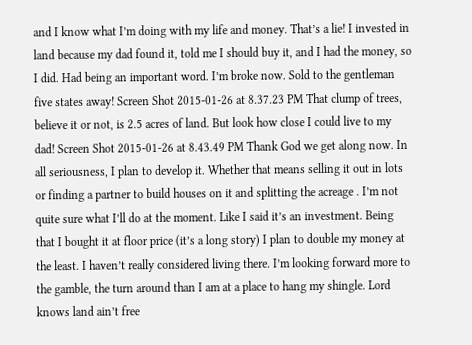and I know what I’m doing with my life and money. That’s a lie! I invested in land because my dad found it, told me I should buy it, and I had the money, so I did. Had being an important word. I’m broke now. Sold to the gentleman five states away! Screen Shot 2015-01-26 at 8.37.23 PM That clump of trees, believe it or not, is 2.5 acres of land. But look how close I could live to my dad! Screen Shot 2015-01-26 at 8.43.49 PM Thank God we get along now. In all seriousness, I plan to develop it. Whether that means selling it out in lots or finding a partner to build houses on it and splitting the acreage . I’m not quite sure what I’ll do at the moment. Like I said it’s an investment. Being that I bought it at floor price (it’s a long story) I plan to double my money at the least. I haven’t really considered living there. I’m looking forward more to the gamble, the turn around than I am at a place to hang my shingle. Lord knows land ain’t free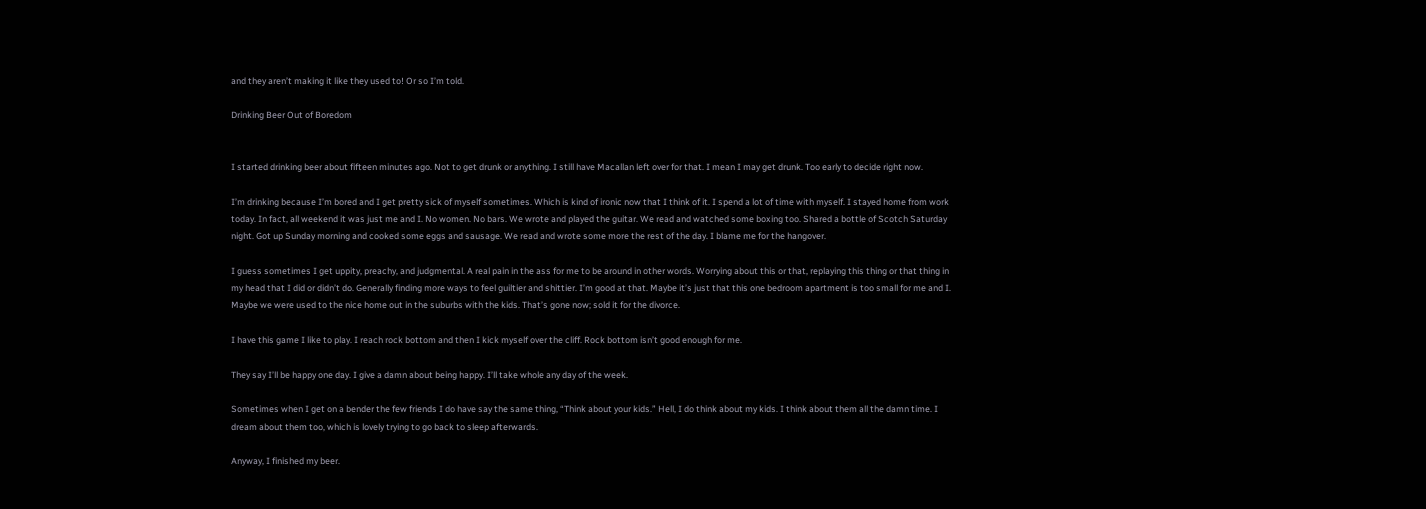and they aren’t making it like they used to! Or so I’m told.

Drinking Beer Out of Boredom


I started drinking beer about fifteen minutes ago. Not to get drunk or anything. I still have Macallan left over for that. I mean I may get drunk. Too early to decide right now.

I’m drinking because I’m bored and I get pretty sick of myself sometimes. Which is kind of ironic now that I think of it. I spend a lot of time with myself. I stayed home from work today. In fact, all weekend it was just me and I. No women. No bars. We wrote and played the guitar. We read and watched some boxing too. Shared a bottle of Scotch Saturday night. Got up Sunday morning and cooked some eggs and sausage. We read and wrote some more the rest of the day. I blame me for the hangover.

I guess sometimes I get uppity, preachy, and judgmental. A real pain in the ass for me to be around in other words. Worrying about this or that, replaying this thing or that thing in my head that I did or didn’t do. Generally finding more ways to feel guiltier and shittier. I’m good at that. Maybe it’s just that this one bedroom apartment is too small for me and I. Maybe we were used to the nice home out in the suburbs with the kids. That’s gone now; sold it for the divorce.

I have this game I like to play. I reach rock bottom and then I kick myself over the cliff. Rock bottom isn’t good enough for me.

They say I’ll be happy one day. I give a damn about being happy. I’ll take whole any day of the week.

Sometimes when I get on a bender the few friends I do have say the same thing, “Think about your kids.” Hell, I do think about my kids. I think about them all the damn time. I dream about them too, which is lovely trying to go back to sleep afterwards.

Anyway, I finished my beer.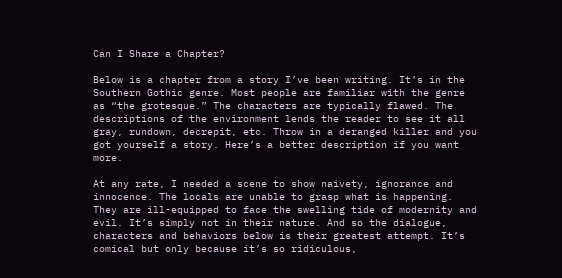Can I Share a Chapter?

Below is a chapter from a story I’ve been writing. It’s in the Southern Gothic genre. Most people are familiar with the genre as “the grotesque.” The characters are typically flawed. The descriptions of the environment lends the reader to see it all gray, rundown, decrepit, etc. Throw in a deranged killer and you got yourself a story. Here’s a better description if you want more.

At any rate, I needed a scene to show naivety, ignorance and innocence. The locals are unable to grasp what is happening. They are ill-equipped to face the swelling tide of modernity and evil. It’s simply not in their nature. And so the dialogue, characters and behaviors below is their greatest attempt. It’s comical but only because it’s so ridiculous,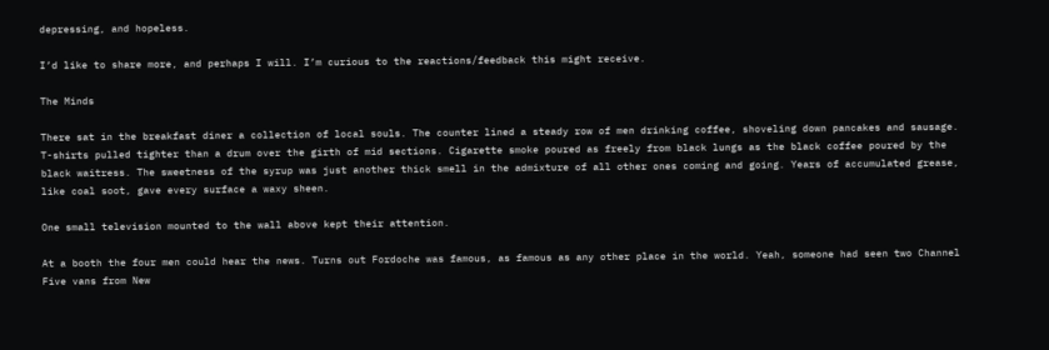depressing, and hopeless.

I’d like to share more, and perhaps I will. I’m curious to the reactions/feedback this might receive.

The Minds

There sat in the breakfast diner a collection of local souls. The counter lined a steady row of men drinking coffee, shoveling down pancakes and sausage. T-shirts pulled tighter than a drum over the girth of mid sections. Cigarette smoke poured as freely from black lungs as the black coffee poured by the black waitress. The sweetness of the syrup was just another thick smell in the admixture of all other ones coming and going. Years of accumulated grease, like coal soot, gave every surface a waxy sheen.

One small television mounted to the wall above kept their attention.

At a booth the four men could hear the news. Turns out Fordoche was famous, as famous as any other place in the world. Yeah, someone had seen two Channel Five vans from New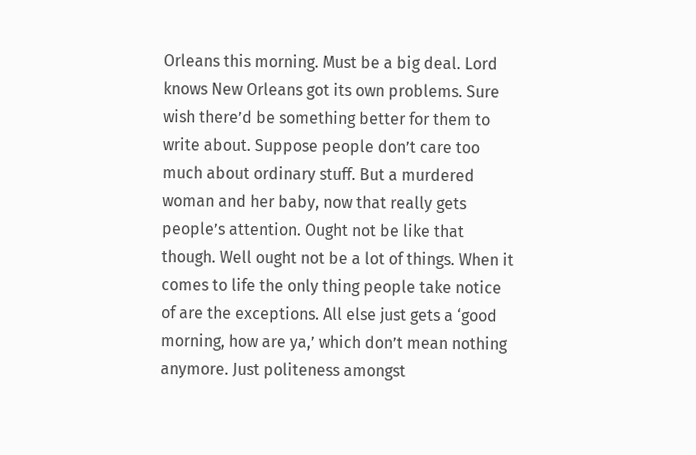Orleans this morning. Must be a big deal. Lord knows New Orleans got its own problems. Sure wish there’d be something better for them to write about. Suppose people don’t care too much about ordinary stuff. But a murdered woman and her baby, now that really gets people’s attention. Ought not be like that though. Well ought not be a lot of things. When it comes to life the only thing people take notice of are the exceptions. All else just gets a ‘good morning, how are ya,’ which don’t mean nothing anymore. Just politeness amongst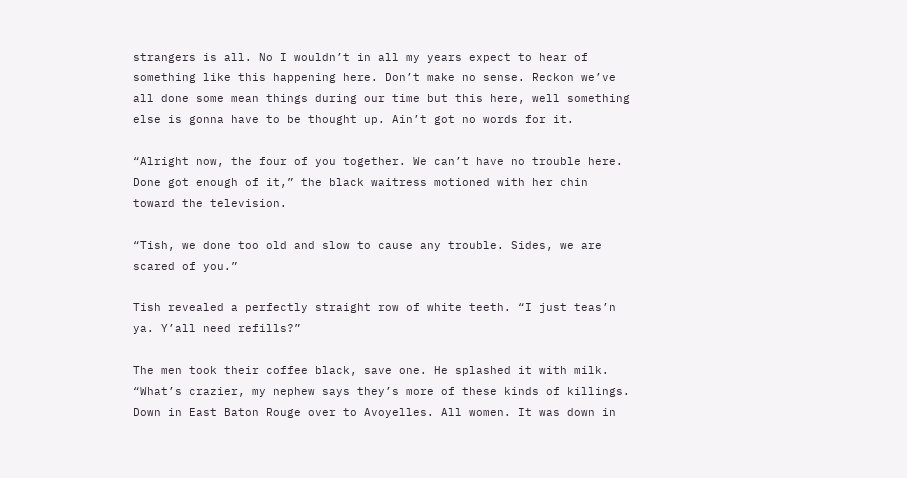strangers is all. No I wouldn’t in all my years expect to hear of something like this happening here. Don’t make no sense. Reckon we’ve all done some mean things during our time but this here, well something else is gonna have to be thought up. Ain’t got no words for it.

“Alright now, the four of you together. We can’t have no trouble here. Done got enough of it,” the black waitress motioned with her chin toward the television.

“Tish, we done too old and slow to cause any trouble. Sides, we are scared of you.”

Tish revealed a perfectly straight row of white teeth. “I just teas’n ya. Y’all need refills?”

The men took their coffee black, save one. He splashed it with milk. “What’s crazier, my nephew says they’s more of these kinds of killings. Down in East Baton Rouge over to Avoyelles. All women. It was down in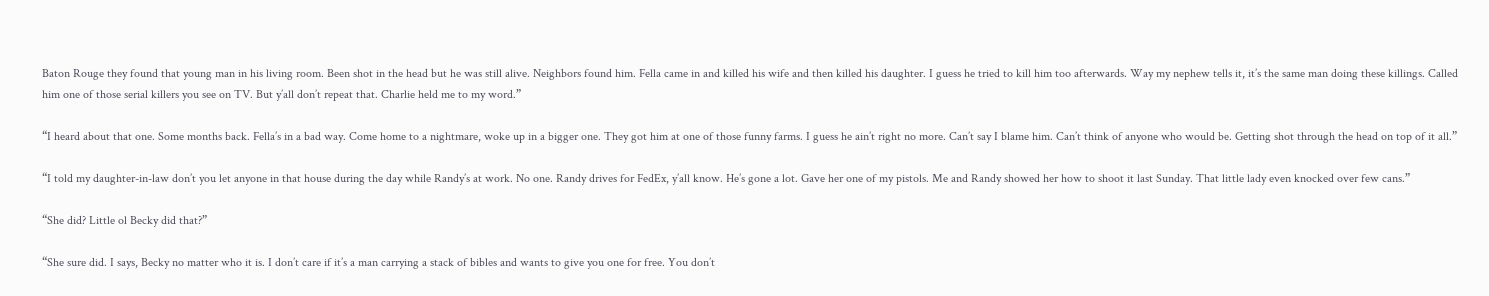Baton Rouge they found that young man in his living room. Been shot in the head but he was still alive. Neighbors found him. Fella came in and killed his wife and then killed his daughter. I guess he tried to kill him too afterwards. Way my nephew tells it, it’s the same man doing these killings. Called him one of those serial killers you see on TV. But y’all don’t repeat that. Charlie held me to my word.”

“I heard about that one. Some months back. Fella’s in a bad way. Come home to a nightmare, woke up in a bigger one. They got him at one of those funny farms. I guess he ain’t right no more. Can’t say I blame him. Can’t think of anyone who would be. Getting shot through the head on top of it all.”

“I told my daughter-in-law don’t you let anyone in that house during the day while Randy’s at work. No one. Randy drives for FedEx, y’all know. He’s gone a lot. Gave her one of my pistols. Me and Randy showed her how to shoot it last Sunday. That little lady even knocked over few cans.”

“She did? Little ol Becky did that?”

“She sure did. I says, Becky no matter who it is. I don’t care if it’s a man carrying a stack of bibles and wants to give you one for free. You don’t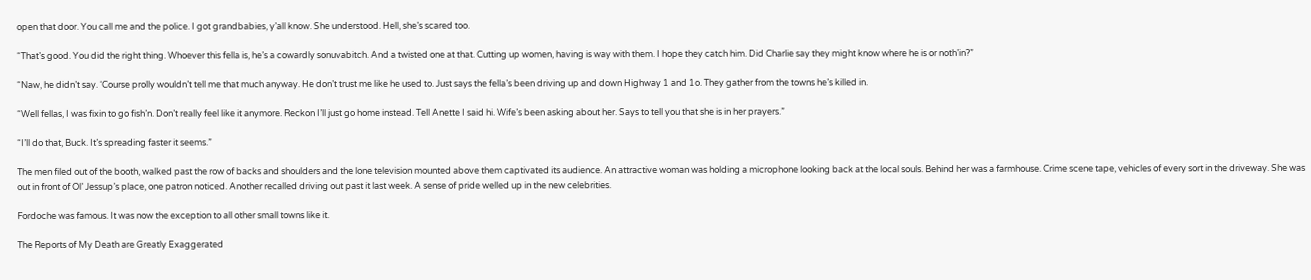open that door. You call me and the police. I got grandbabies, y’all know. She understood. Hell, she’s scared too.

“That’s good. You did the right thing. Whoever this fella is, he’s a cowardly sonuvabitch. And a twisted one at that. Cutting up women, having is way with them. I hope they catch him. Did Charlie say they might know where he is or noth’in?”

“Naw, he didn’t say. ‘Course prolly wouldn’t tell me that much anyway. He don’t trust me like he used to. Just says the fella’s been driving up and down Highway 1 and 1o. They gather from the towns he’s killed in.

“Well fellas, I was fixin to go fish’n. Don’t really feel like it anymore. Reckon I’ll just go home instead. Tell Anette I said hi. Wife’s been asking about her. Says to tell you that she is in her prayers.”

“I’ll do that, Buck. It’s spreading faster it seems.”

The men filed out of the booth, walked past the row of backs and shoulders and the lone television mounted above them captivated its audience. An attractive woman was holding a microphone looking back at the local souls. Behind her was a farmhouse. Crime scene tape, vehicles of every sort in the driveway. She was out in front of Ol’ Jessup’s place, one patron noticed. Another recalled driving out past it last week. A sense of pride welled up in the new celebrities.

Fordoche was famous. It was now the exception to all other small towns like it.

The Reports of My Death are Greatly Exaggerated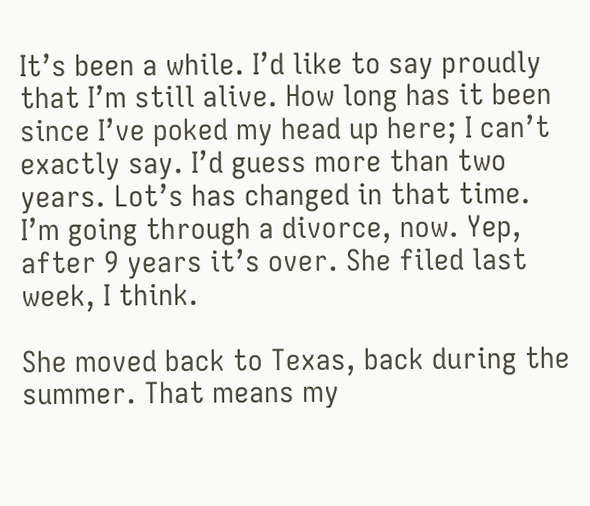It’s been a while. I’d like to say proudly that I’m still alive. How long has it been since I’ve poked my head up here; I can’t exactly say. I’d guess more than two years. Lot’s has changed in that time. I’m going through a divorce, now. Yep, after 9 years it’s over. She filed last week, I think.

She moved back to Texas, back during the summer. That means my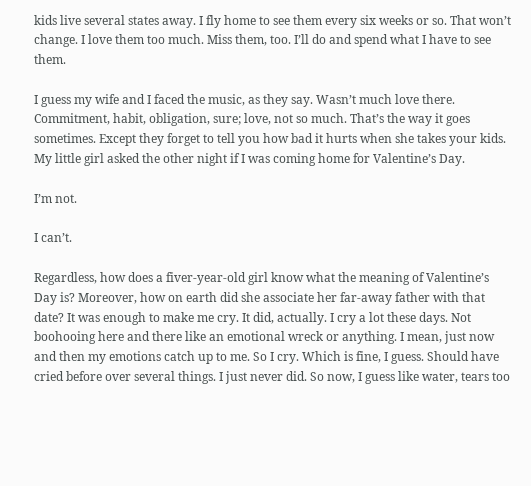kids live several states away. I fly home to see them every six weeks or so. That won’t change. I love them too much. Miss them, too. I’ll do and spend what I have to see them.

I guess my wife and I faced the music, as they say. Wasn’t much love there. Commitment, habit, obligation, sure; love, not so much. That’s the way it goes sometimes. Except they forget to tell you how bad it hurts when she takes your kids. My little girl asked the other night if I was coming home for Valentine’s Day.

I’m not.

I can’t.

Regardless, how does a fiver-year-old girl know what the meaning of Valentine’s Day is? Moreover, how on earth did she associate her far-away father with that date? It was enough to make me cry. It did, actually. I cry a lot these days. Not boohooing here and there like an emotional wreck or anything. I mean, just now and then my emotions catch up to me. So I cry. Which is fine, I guess. Should have cried before over several things. I just never did. So now, I guess like water, tears too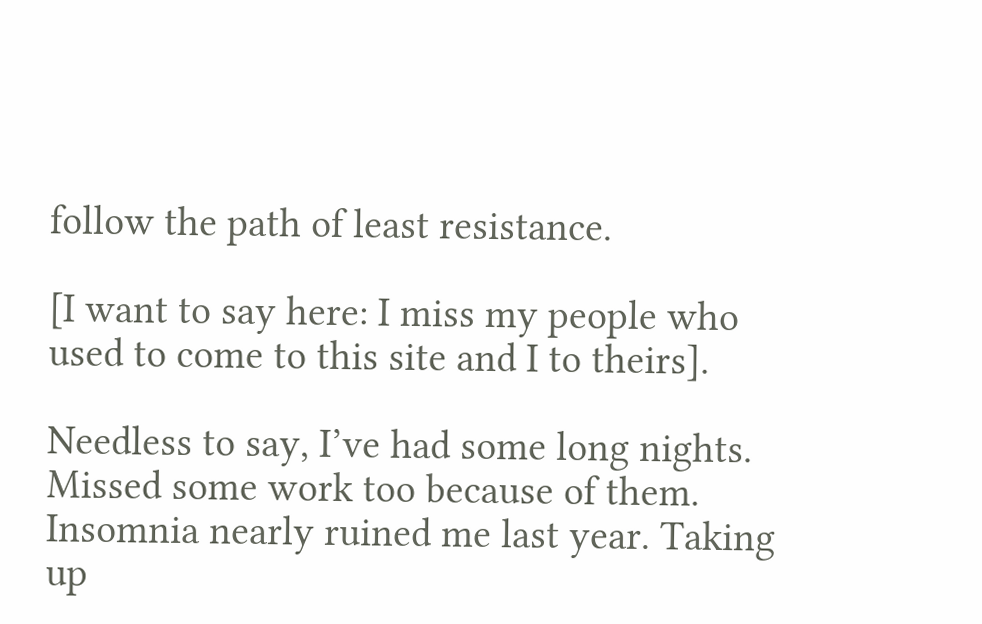follow the path of least resistance.

[I want to say here: I miss my people who used to come to this site and I to theirs].

Needless to say, I’ve had some long nights. Missed some work too because of them. Insomnia nearly ruined me last year. Taking up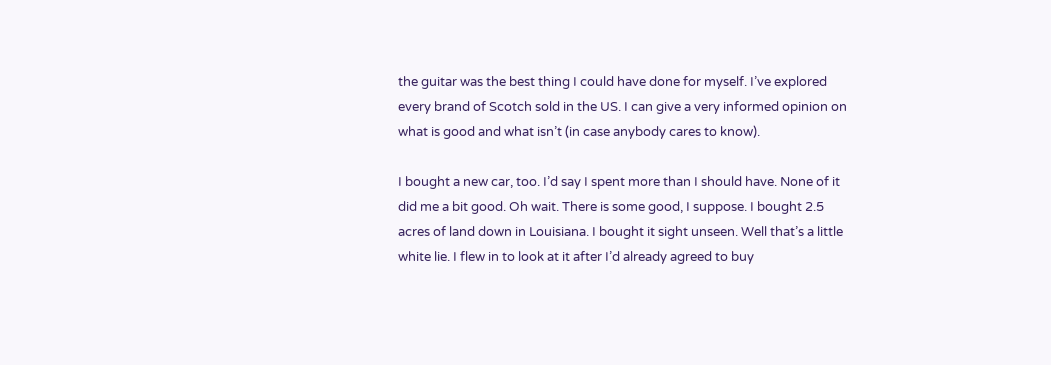the guitar was the best thing I could have done for myself. I’ve explored every brand of Scotch sold in the US. I can give a very informed opinion on what is good and what isn’t (in case anybody cares to know).

I bought a new car, too. I’d say I spent more than I should have. None of it did me a bit good. Oh wait. There is some good, I suppose. I bought 2.5 acres of land down in Louisiana. I bought it sight unseen. Well that’s a little white lie. I flew in to look at it after I’d already agreed to buy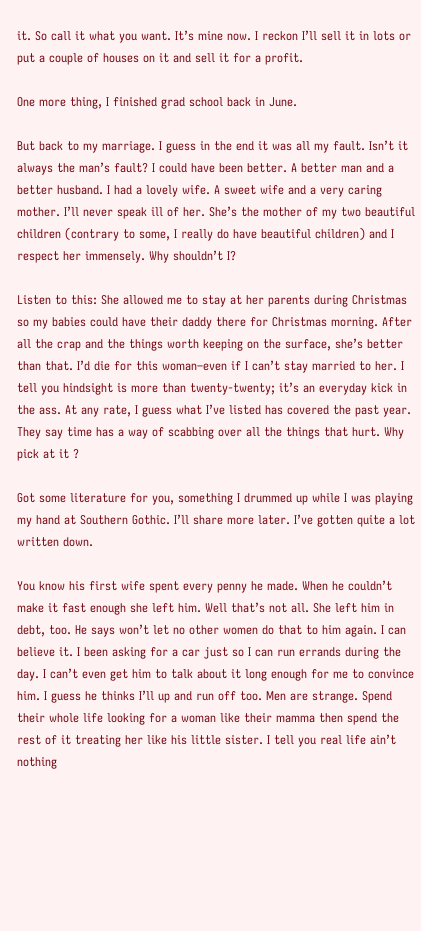it. So call it what you want. It’s mine now. I reckon I’ll sell it in lots or put a couple of houses on it and sell it for a profit.

One more thing, I finished grad school back in June.

But back to my marriage. I guess in the end it was all my fault. Isn’t it always the man’s fault? I could have been better. A better man and a better husband. I had a lovely wife. A sweet wife and a very caring mother. I’ll never speak ill of her. She’s the mother of my two beautiful children (contrary to some, I really do have beautiful children) and I respect her immensely. Why shouldn’t I?

Listen to this: She allowed me to stay at her parents during Christmas so my babies could have their daddy there for Christmas morning. After all the crap and the things worth keeping on the surface, she’s better than that. I’d die for this woman–even if I can’t stay married to her. I tell you hindsight is more than twenty-twenty; it’s an everyday kick in the ass. At any rate, I guess what I’ve listed has covered the past year. They say time has a way of scabbing over all the things that hurt. Why pick at it ?

Got some literature for you, something I drummed up while I was playing my hand at Southern Gothic. I’ll share more later. I’ve gotten quite a lot written down.

You know his first wife spent every penny he made. When he couldn’t make it fast enough she left him. Well that’s not all. She left him in debt, too. He says won’t let no other women do that to him again. I can believe it. I been asking for a car just so I can run errands during the day. I can’t even get him to talk about it long enough for me to convince him. I guess he thinks I’ll up and run off too. Men are strange. Spend their whole life looking for a woman like their mamma then spend the rest of it treating her like his little sister. I tell you real life ain’t nothing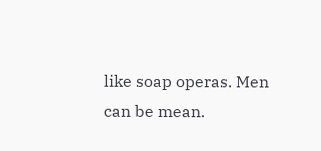like soap operas. Men can be mean.